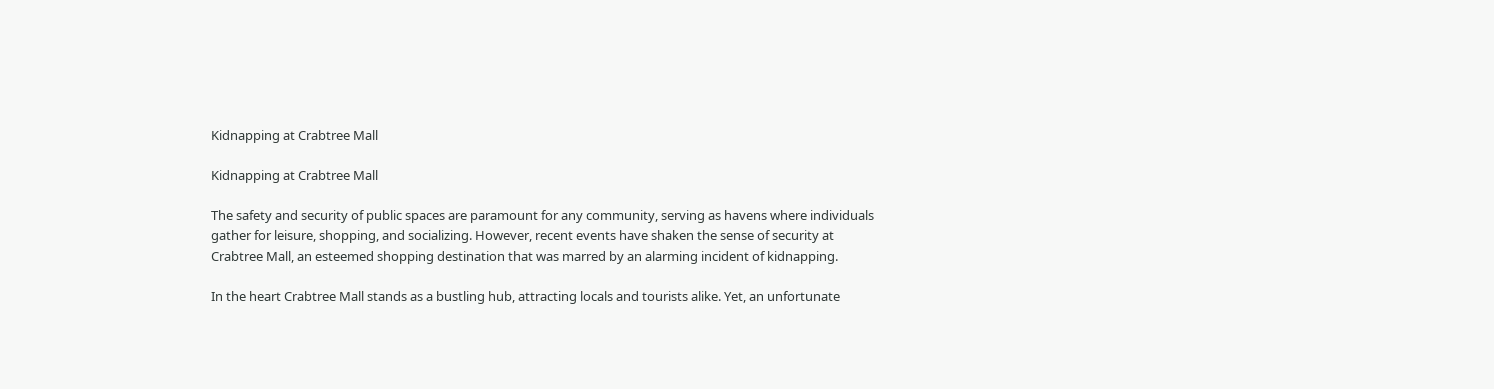Kidnapping at Crabtree Mall

Kidnapping at Crabtree Mall

The safety and security of public spaces are paramount for any community, serving as havens where individuals gather for leisure, shopping, and socializing. However, recent events have shaken the sense of security at Crabtree Mall, an esteemed shopping destination that was marred by an alarming incident of kidnapping.

In the heart Crabtree Mall stands as a bustling hub, attracting locals and tourists alike. Yet, an unfortunate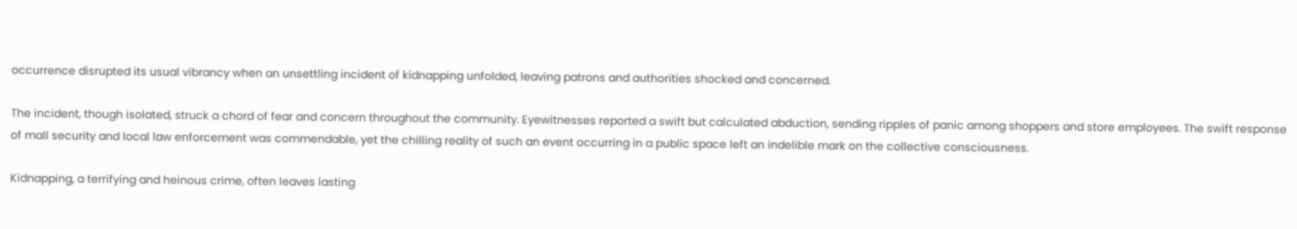occurrence disrupted its usual vibrancy when an unsettling incident of kidnapping unfolded, leaving patrons and authorities shocked and concerned.

The incident, though isolated, struck a chord of fear and concern throughout the community. Eyewitnesses reported a swift but calculated abduction, sending ripples of panic among shoppers and store employees. The swift response of mall security and local law enforcement was commendable, yet the chilling reality of such an event occurring in a public space left an indelible mark on the collective consciousness.

Kidnapping, a terrifying and heinous crime, often leaves lasting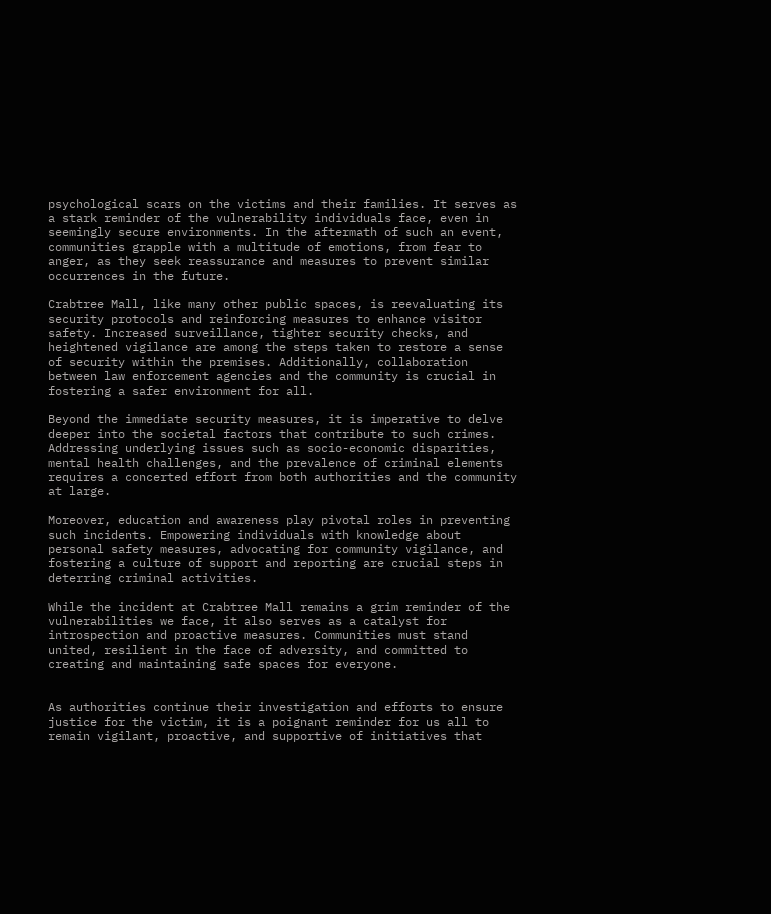psychological scars on the victims and their families. It serves as a stark reminder of the vulnerability individuals face, even in seemingly secure environments. In the aftermath of such an event, communities grapple with a multitude of emotions, from fear to anger, as they seek reassurance and measures to prevent similar occurrences in the future.

Crabtree Mall, like many other public spaces, is reevaluating its security protocols and reinforcing measures to enhance visitor safety. Increased surveillance, tighter security checks, and heightened vigilance are among the steps taken to restore a sense of security within the premises. Additionally, collaboration between law enforcement agencies and the community is crucial in fostering a safer environment for all.

Beyond the immediate security measures, it is imperative to delve deeper into the societal factors that contribute to such crimes. Addressing underlying issues such as socio-economic disparities, mental health challenges, and the prevalence of criminal elements requires a concerted effort from both authorities and the community at large.

Moreover, education and awareness play pivotal roles in preventing such incidents. Empowering individuals with knowledge about personal safety measures, advocating for community vigilance, and fostering a culture of support and reporting are crucial steps in deterring criminal activities.

While the incident at Crabtree Mall remains a grim reminder of the vulnerabilities we face, it also serves as a catalyst for introspection and proactive measures. Communities must stand united, resilient in the face of adversity, and committed to creating and maintaining safe spaces for everyone.


As authorities continue their investigation and efforts to ensure justice for the victim, it is a poignant reminder for us all to remain vigilant, proactive, and supportive of initiatives that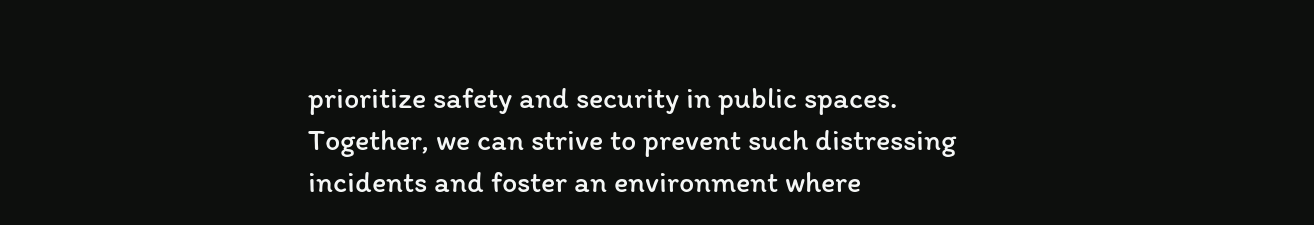prioritize safety and security in public spaces. Together, we can strive to prevent such distressing incidents and foster an environment where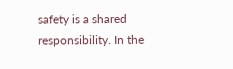safety is a shared responsibility. In the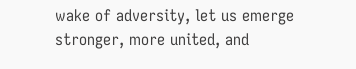wake of adversity, let us emerge stronger, more united, and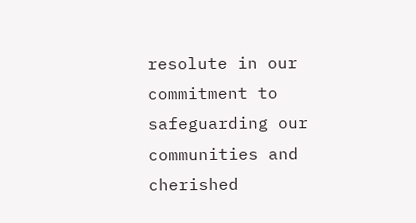resolute in our commitment to safeguarding our communities and cherished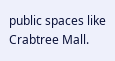public spaces like Crabtree Mall.